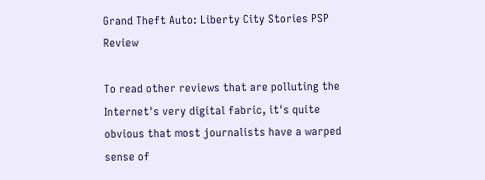Grand Theft Auto: Liberty City Stories PSP Review

To read other reviews that are polluting the Internet's very digital fabric, it's quite obvious that most journalists have a warped sense of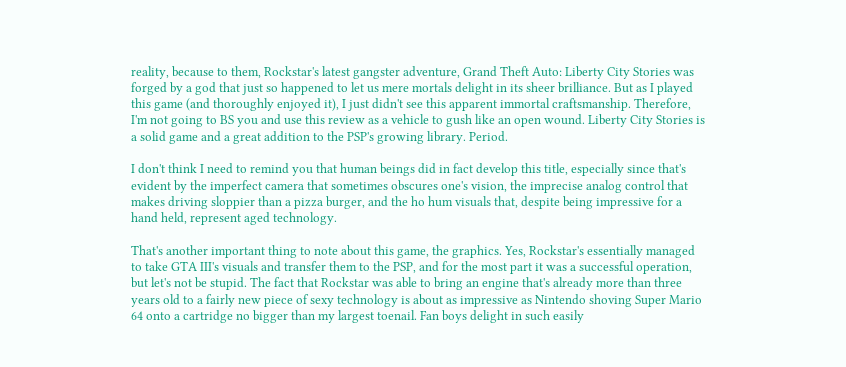reality, because to them, Rockstar's latest gangster adventure, Grand Theft Auto: Liberty City Stories was forged by a god that just so happened to let us mere mortals delight in its sheer brilliance. But as I played this game (and thoroughly enjoyed it), I just didn't see this apparent immortal craftsmanship. Therefore, I'm not going to BS you and use this review as a vehicle to gush like an open wound. Liberty City Stories is a solid game and a great addition to the PSP's growing library. Period.

I don't think I need to remind you that human beings did in fact develop this title, especially since that's evident by the imperfect camera that sometimes obscures one's vision, the imprecise analog control that makes driving sloppier than a pizza burger, and the ho hum visuals that, despite being impressive for a hand held, represent aged technology.

That's another important thing to note about this game, the graphics. Yes, Rockstar's essentially managed to take GTA III's visuals and transfer them to the PSP, and for the most part it was a successful operation, but let's not be stupid. The fact that Rockstar was able to bring an engine that's already more than three years old to a fairly new piece of sexy technology is about as impressive as Nintendo shoving Super Mario 64 onto a cartridge no bigger than my largest toenail. Fan boys delight in such easily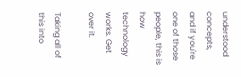understood concepts, and if you're one of those people, this is how technology works. Get over it.

Taking all of this into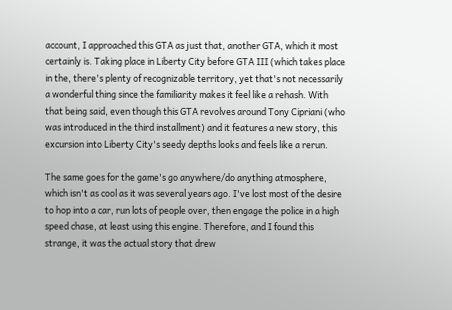account, I approached this GTA as just that, another GTA, which it most certainly is. Taking place in Liberty City before GTA III (which takes place in the, there's plenty of recognizable territory, yet that's not necessarily a wonderful thing since the familiarity makes it feel like a rehash. With that being said, even though this GTA revolves around Tony Cipriani (who was introduced in the third installment) and it features a new story, this excursion into Liberty City's seedy depths looks and feels like a rerun.

The same goes for the game's go anywhere/do anything atmosphere, which isn't as cool as it was several years ago. I've lost most of the desire to hop into a car, run lots of people over, then engage the police in a high speed chase, at least using this engine. Therefore, and I found this strange, it was the actual story that drew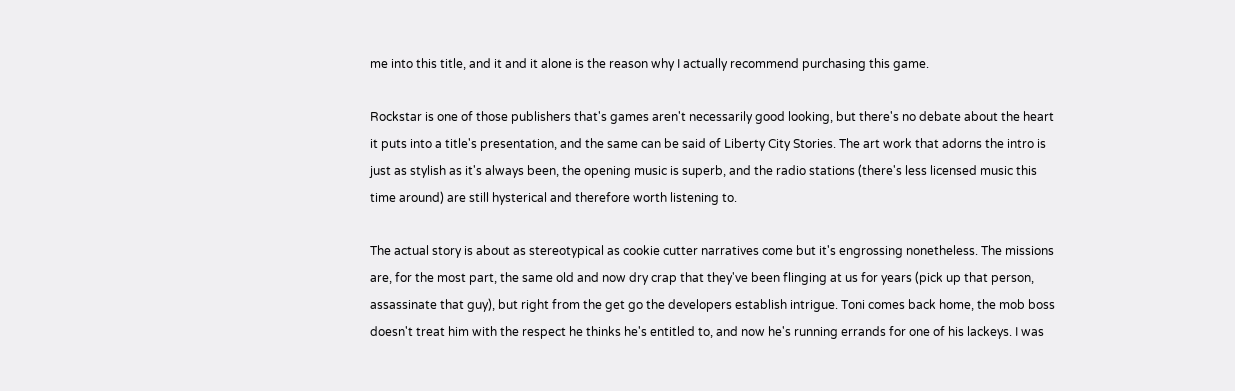me into this title, and it and it alone is the reason why I actually recommend purchasing this game.

Rockstar is one of those publishers that's games aren't necessarily good looking, but there's no debate about the heart it puts into a title's presentation, and the same can be said of Liberty City Stories. The art work that adorns the intro is just as stylish as it's always been, the opening music is superb, and the radio stations (there's less licensed music this time around) are still hysterical and therefore worth listening to.

The actual story is about as stereotypical as cookie cutter narratives come but it's engrossing nonetheless. The missions are, for the most part, the same old and now dry crap that they've been flinging at us for years (pick up that person, assassinate that guy), but right from the get go the developers establish intrigue. Toni comes back home, the mob boss doesn't treat him with the respect he thinks he's entitled to, and now he's running errands for one of his lackeys. I was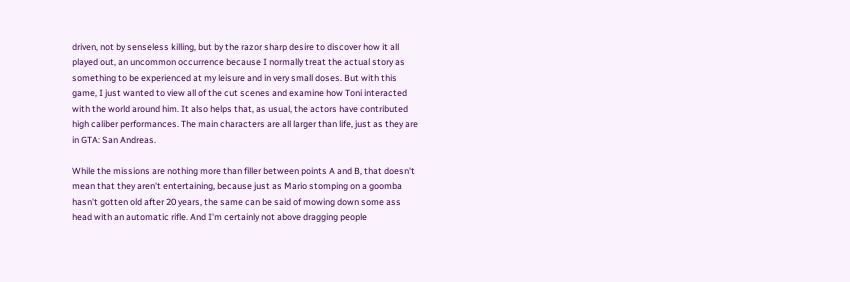driven, not by senseless killing, but by the razor sharp desire to discover how it all played out, an uncommon occurrence because I normally treat the actual story as something to be experienced at my leisure and in very small doses. But with this game, I just wanted to view all of the cut scenes and examine how Toni interacted with the world around him. It also helps that, as usual, the actors have contributed high caliber performances. The main characters are all larger than life, just as they are in GTA: San Andreas.

While the missions are nothing more than filler between points A and B, that doesn't mean that they aren't entertaining, because just as Mario stomping on a goomba hasn't gotten old after 20 years, the same can be said of mowing down some ass head with an automatic rifle. And I'm certainly not above dragging people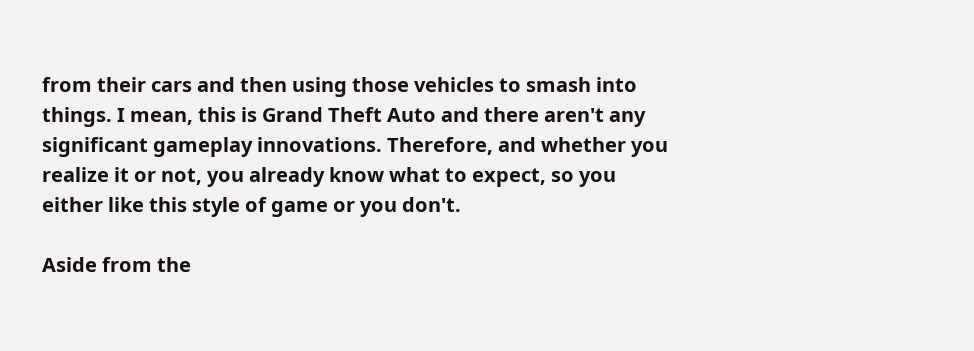from their cars and then using those vehicles to smash into things. I mean, this is Grand Theft Auto and there aren't any significant gameplay innovations. Therefore, and whether you realize it or not, you already know what to expect, so you either like this style of game or you don't.

Aside from the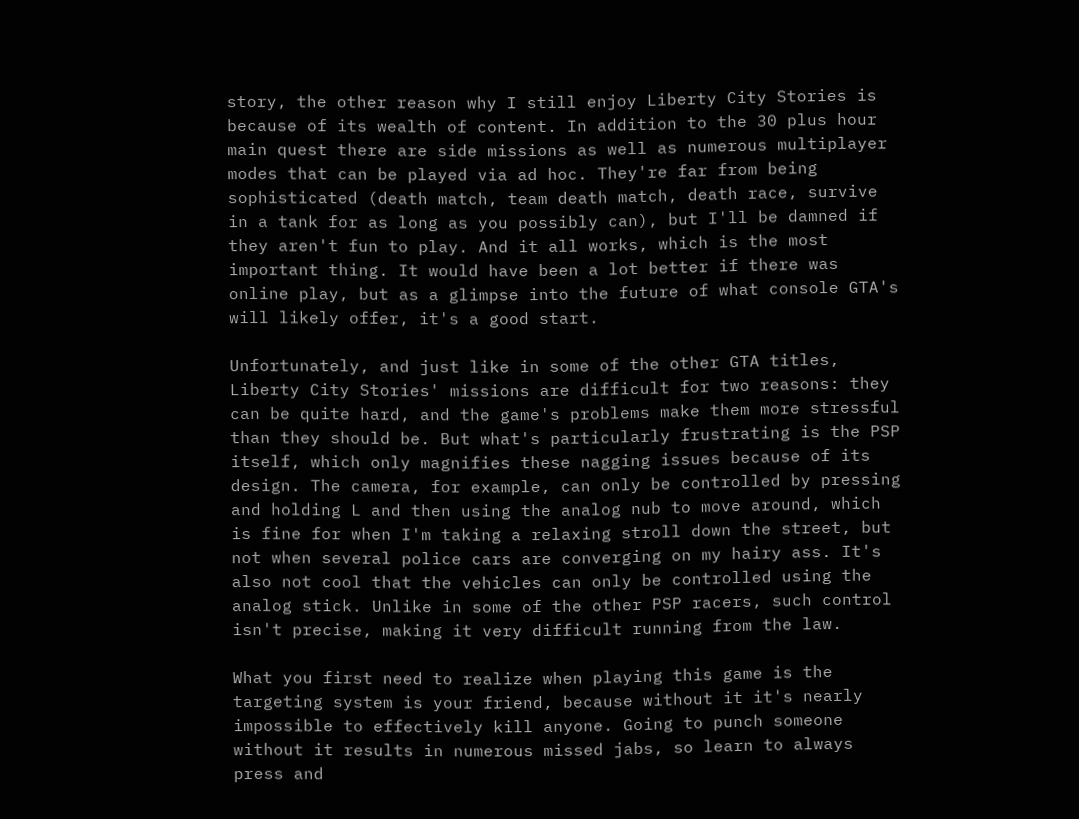story, the other reason why I still enjoy Liberty City Stories is because of its wealth of content. In addition to the 30 plus hour main quest there are side missions as well as numerous multiplayer modes that can be played via ad hoc. They're far from being sophisticated (death match, team death match, death race, survive in a tank for as long as you possibly can), but I'll be damned if they aren't fun to play. And it all works, which is the most important thing. It would have been a lot better if there was online play, but as a glimpse into the future of what console GTA's will likely offer, it's a good start.

Unfortunately, and just like in some of the other GTA titles, Liberty City Stories' missions are difficult for two reasons: they can be quite hard, and the game's problems make them more stressful than they should be. But what's particularly frustrating is the PSP itself, which only magnifies these nagging issues because of its design. The camera, for example, can only be controlled by pressing and holding L and then using the analog nub to move around, which is fine for when I'm taking a relaxing stroll down the street, but not when several police cars are converging on my hairy ass. It's also not cool that the vehicles can only be controlled using the analog stick. Unlike in some of the other PSP racers, such control isn't precise, making it very difficult running from the law.

What you first need to realize when playing this game is the targeting system is your friend, because without it it's nearly impossible to effectively kill anyone. Going to punch someone without it results in numerous missed jabs, so learn to always press and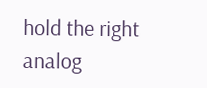hold the right analog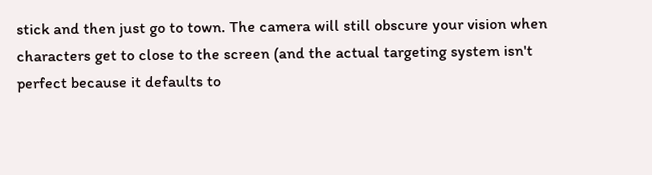stick and then just go to town. The camera will still obscure your vision when characters get to close to the screen (and the actual targeting system isn't perfect because it defaults to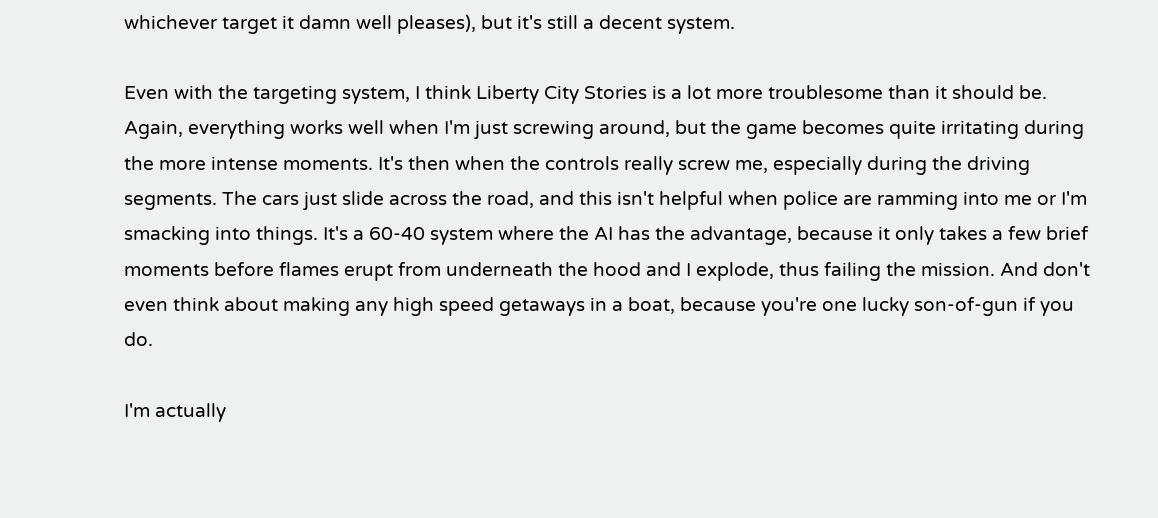whichever target it damn well pleases), but it's still a decent system.

Even with the targeting system, I think Liberty City Stories is a lot more troublesome than it should be. Again, everything works well when I'm just screwing around, but the game becomes quite irritating during the more intense moments. It's then when the controls really screw me, especially during the driving segments. The cars just slide across the road, and this isn't helpful when police are ramming into me or I'm smacking into things. It's a 60-40 system where the AI has the advantage, because it only takes a few brief moments before flames erupt from underneath the hood and I explode, thus failing the mission. And don't even think about making any high speed getaways in a boat, because you're one lucky son-of-gun if you do.

I'm actually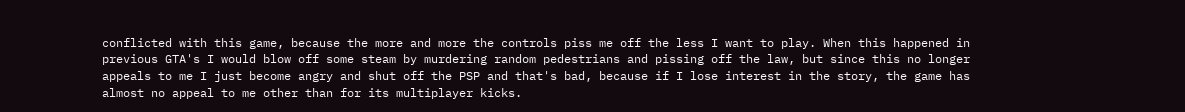conflicted with this game, because the more and more the controls piss me off the less I want to play. When this happened in previous GTA's I would blow off some steam by murdering random pedestrians and pissing off the law, but since this no longer appeals to me I just become angry and shut off the PSP and that's bad, because if I lose interest in the story, the game has almost no appeal to me other than for its multiplayer kicks.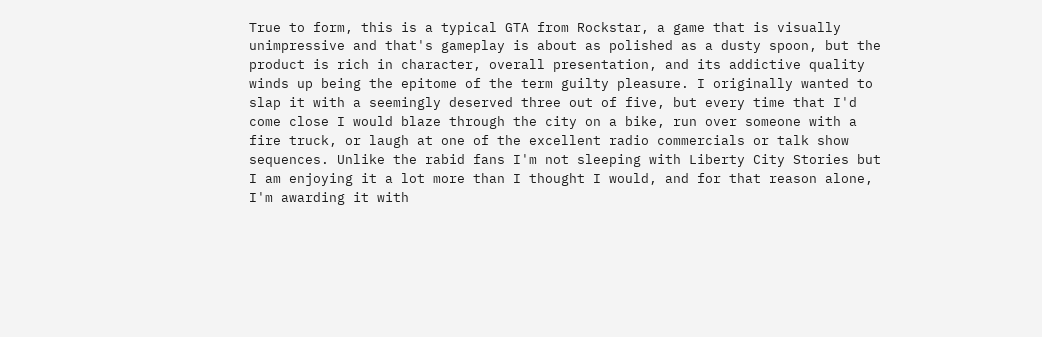True to form, this is a typical GTA from Rockstar, a game that is visually unimpressive and that's gameplay is about as polished as a dusty spoon, but the product is rich in character, overall presentation, and its addictive quality winds up being the epitome of the term guilty pleasure. I originally wanted to slap it with a seemingly deserved three out of five, but every time that I'd come close I would blaze through the city on a bike, run over someone with a fire truck, or laugh at one of the excellent radio commercials or talk show sequences. Unlike the rabid fans I'm not sleeping with Liberty City Stories but I am enjoying it a lot more than I thought I would, and for that reason alone, I'm awarding it with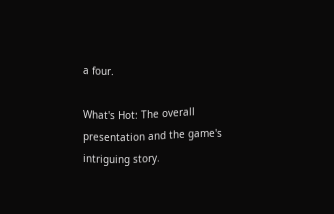a four.

What's Hot: The overall presentation and the game's intriguing story.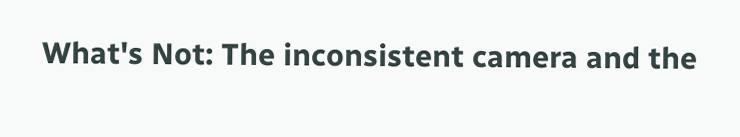What's Not: The inconsistent camera and the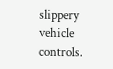slippery vehicle controls.